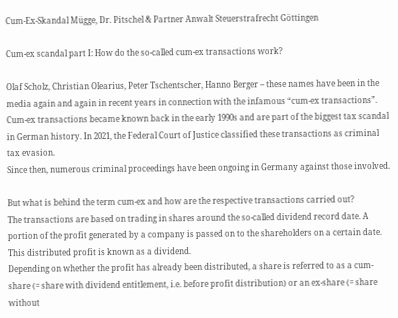Cum-Ex-Skandal Mügge, Dr. Pitschel & Partner Anwalt Steuerstrafrecht Göttingen

Cum-ex scandal part I: How do the so-called cum-ex transactions work?

Olaf Scholz, Christian Olearius, Peter Tschentscher, Hanno Berger – these names have been in the media again and again in recent years in connection with the infamous “cum-ex transactions”.
Cum-ex transactions became known back in the early 1990s and are part of the biggest tax scandal in German history. In 2021, the Federal Court of Justice classified these transactions as criminal tax evasion.
Since then, numerous criminal proceedings have been ongoing in Germany against those involved.

But what is behind the term cum-ex and how are the respective transactions carried out?
The transactions are based on trading in shares around the so-called dividend record date. A portion of the profit generated by a company is passed on to the shareholders on a certain date. This distributed profit is known as a dividend.
Depending on whether the profit has already been distributed, a share is referred to as a cum-share (= share with dividend entitlement, i.e. before profit distribution) or an ex-share (= share without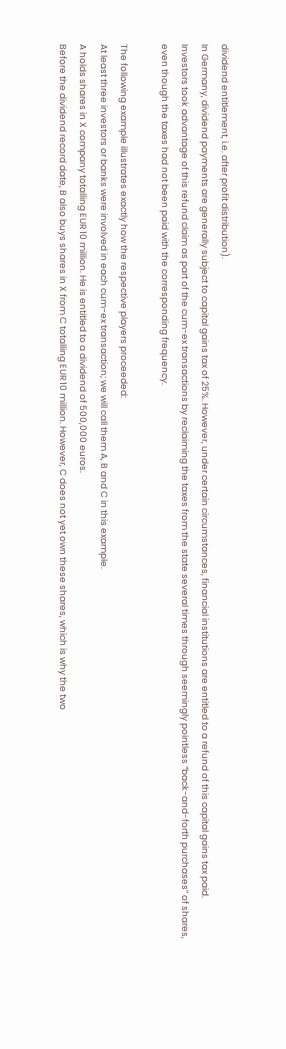dividend entitlement, i.e. after profit distribution).
In Germany, dividend payments are generally subject to capital gains tax of 25%. However, under certain circumstances, financial institutions are entitled to a refund of this capital gains tax paid.
Investors took advantage of this refund claim as part of the cum-ex transactions by reclaiming the taxes from the state several times through seemingly pointless “back-and-forth purchases” of shares, even though the taxes had not been paid with the corresponding frequency.

The following example illustrates exactly how the respective players proceeded:
At least three investors or banks were involved in each cum-ex transaction; we will call them A, B and C in this example.
A holds shares in X company totalling EUR 10 million. He is entitled to a dividend of 500,000 euros.
Before the dividend record date, B also buys shares in X from C totalling EUR 10 million. However, C does not yet own these shares, which is why the two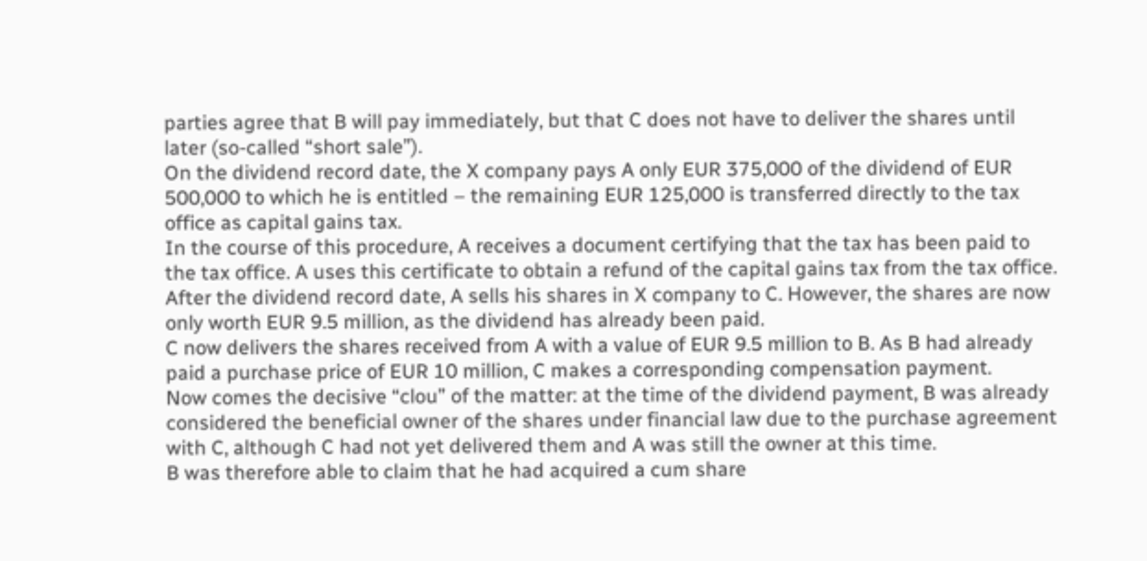parties agree that B will pay immediately, but that C does not have to deliver the shares until later (so-called “short sale”).
On the dividend record date, the X company pays A only EUR 375,000 of the dividend of EUR 500,000 to which he is entitled – the remaining EUR 125,000 is transferred directly to the tax office as capital gains tax.
In the course of this procedure, A receives a document certifying that the tax has been paid to the tax office. A uses this certificate to obtain a refund of the capital gains tax from the tax office.
After the dividend record date, A sells his shares in X company to C. However, the shares are now only worth EUR 9.5 million, as the dividend has already been paid.
C now delivers the shares received from A with a value of EUR 9.5 million to B. As B had already paid a purchase price of EUR 10 million, C makes a corresponding compensation payment.
Now comes the decisive “clou” of the matter: at the time of the dividend payment, B was already considered the beneficial owner of the shares under financial law due to the purchase agreement with C, although C had not yet delivered them and A was still the owner at this time.
B was therefore able to claim that he had acquired a cum share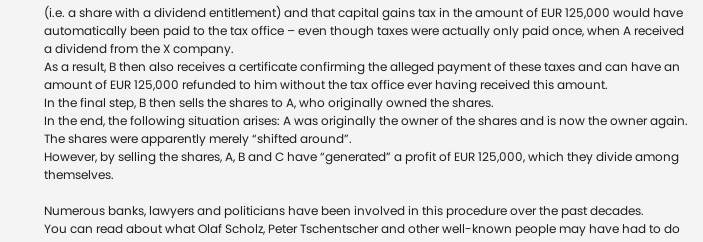(i.e. a share with a dividend entitlement) and that capital gains tax in the amount of EUR 125,000 would have automatically been paid to the tax office – even though taxes were actually only paid once, when A received a dividend from the X company.
As a result, B then also receives a certificate confirming the alleged payment of these taxes and can have an amount of EUR 125,000 refunded to him without the tax office ever having received this amount.
In the final step, B then sells the shares to A, who originally owned the shares.
In the end, the following situation arises: A was originally the owner of the shares and is now the owner again. The shares were apparently merely “shifted around”.
However, by selling the shares, A, B and C have “generated” a profit of EUR 125,000, which they divide among themselves.

Numerous banks, lawyers and politicians have been involved in this procedure over the past decades.
You can read about what Olaf Scholz, Peter Tschentscher and other well-known people may have had to do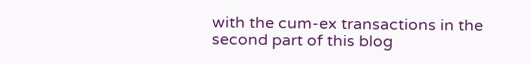with the cum-ex transactions in the second part of this blog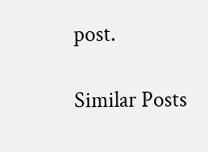post.

Similar Posts